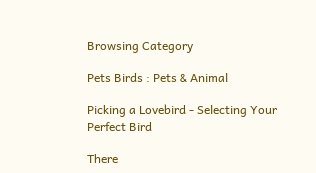Browsing Category

Pets Birds : Pets & Animal

Picking a Lovebird - Selecting Your Perfect Bird

There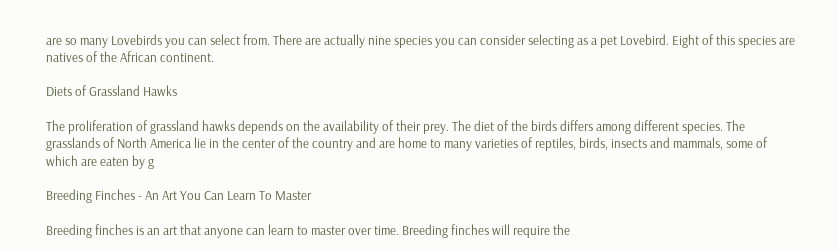are so many Lovebirds you can select from. There are actually nine species you can consider selecting as a pet Lovebird. Eight of this species are natives of the African continent.

Diets of Grassland Hawks

The proliferation of grassland hawks depends on the availability of their prey. The diet of the birds differs among different species. The grasslands of North America lie in the center of the country and are home to many varieties of reptiles, birds, insects and mammals, some of which are eaten by g

Breeding Finches - An Art You Can Learn To Master

Breeding finches is an art that anyone can learn to master over time. Breeding finches will require the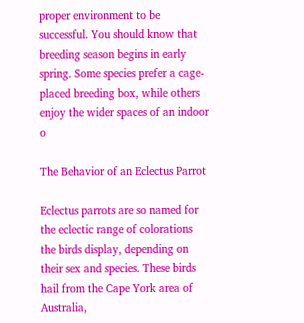proper environment to be successful. You should know that breeding season begins in early spring. Some species prefer a cage-placed breeding box, while others enjoy the wider spaces of an indoor o

The Behavior of an Eclectus Parrot

Eclectus parrots are so named for the eclectic range of colorations the birds display, depending on their sex and species. These birds hail from the Cape York area of Australia,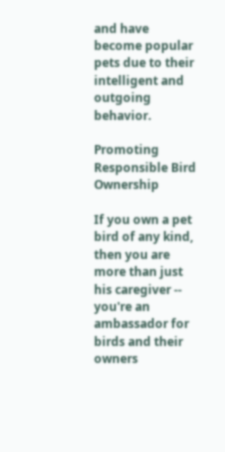and have become popular pets due to their intelligent and outgoing behavior.

Promoting Responsible Bird Ownership

If you own a pet bird of any kind, then you are more than just his caregiver -- you're an ambassador for birds and their owners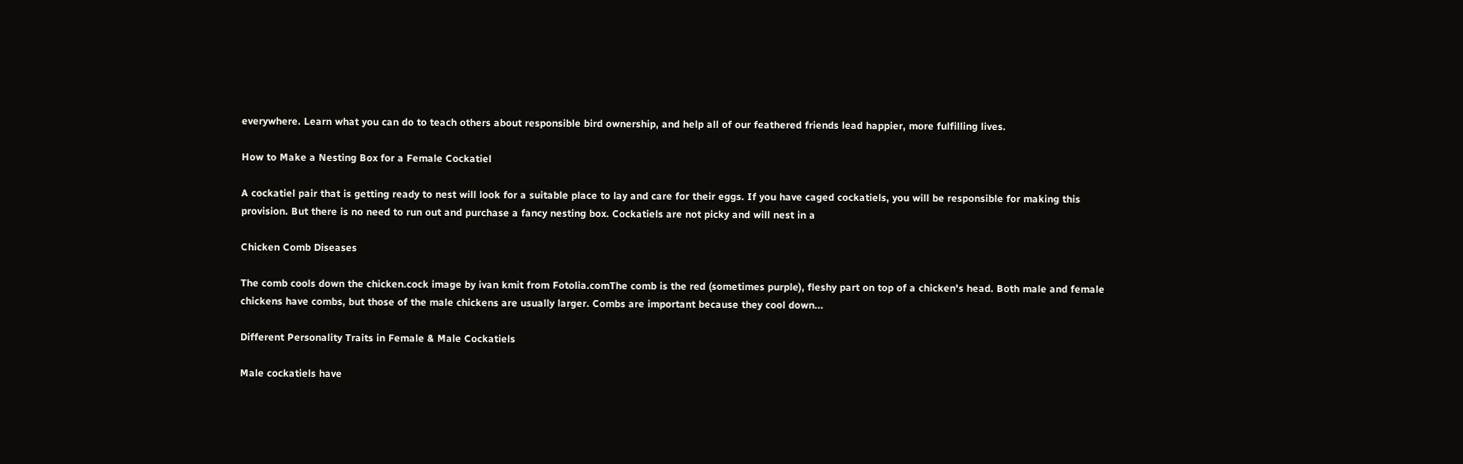everywhere. Learn what you can do to teach others about responsible bird ownership, and help all of our feathered friends lead happier, more fulfilling lives.

How to Make a Nesting Box for a Female Cockatiel

A cockatiel pair that is getting ready to nest will look for a suitable place to lay and care for their eggs. If you have caged cockatiels, you will be responsible for making this provision. But there is no need to run out and purchase a fancy nesting box. Cockatiels are not picky and will nest in a

Chicken Comb Diseases

The comb cools down the chicken.cock image by ivan kmit from Fotolia.comThe comb is the red (sometimes purple), fleshy part on top of a chicken's head. Both male and female chickens have combs, but those of the male chickens are usually larger. Combs are important because they cool down...

Different Personality Traits in Female & Male Cockatiels

Male cockatiels have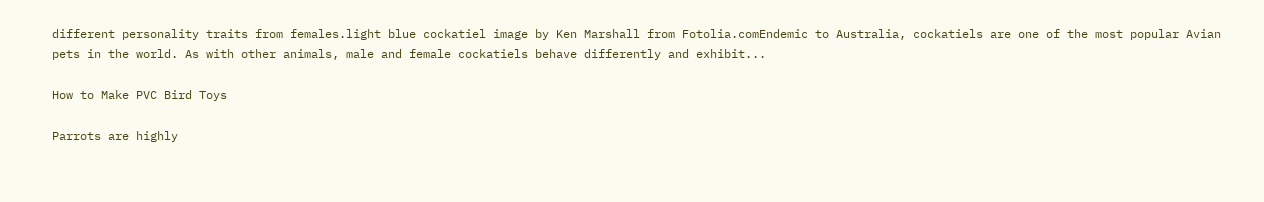different personality traits from females.light blue cockatiel image by Ken Marshall from Fotolia.comEndemic to Australia, cockatiels are one of the most popular Avian pets in the world. As with other animals, male and female cockatiels behave differently and exhibit...

How to Make PVC Bird Toys

Parrots are highly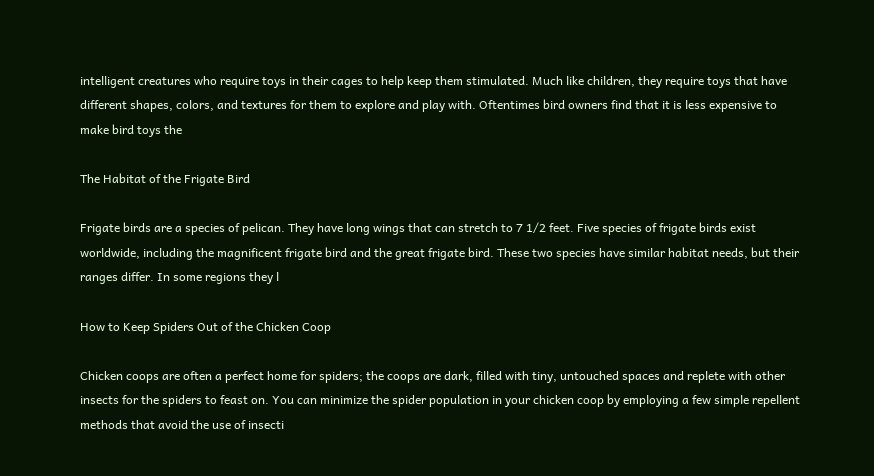intelligent creatures who require toys in their cages to help keep them stimulated. Much like children, they require toys that have different shapes, colors, and textures for them to explore and play with. Oftentimes bird owners find that it is less expensive to make bird toys the

The Habitat of the Frigate Bird

Frigate birds are a species of pelican. They have long wings that can stretch to 7 1/2 feet. Five species of frigate birds exist worldwide, including the magnificent frigate bird and the great frigate bird. These two species have similar habitat needs, but their ranges differ. In some regions they l

How to Keep Spiders Out of the Chicken Coop

Chicken coops are often a perfect home for spiders; the coops are dark, filled with tiny, untouched spaces and replete with other insects for the spiders to feast on. You can minimize the spider population in your chicken coop by employing a few simple repellent methods that avoid the use of insecti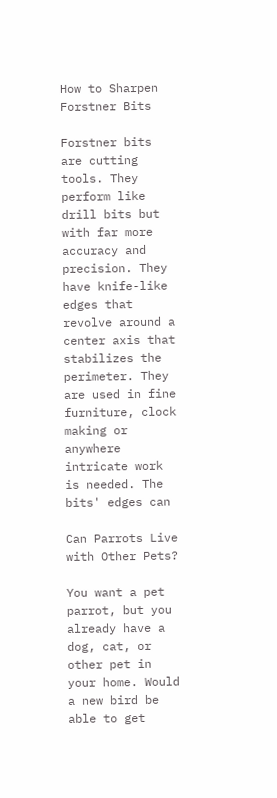How to Sharpen Forstner Bits

Forstner bits are cutting tools. They perform like drill bits but with far more accuracy and precision. They have knife-like edges that revolve around a center axis that stabilizes the perimeter. They are used in fine furniture, clock making or anywhere intricate work is needed. The bits' edges can

Can Parrots Live with Other Pets?

You want a pet parrot, but you already have a dog, cat, or other pet in your home. Would a new bird be able to get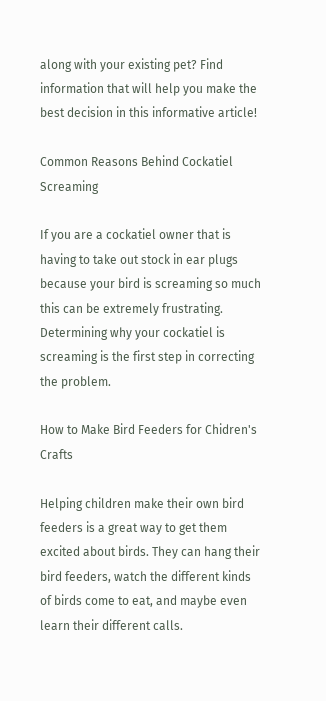along with your existing pet? Find information that will help you make the best decision in this informative article!

Common Reasons Behind Cockatiel Screaming

If you are a cockatiel owner that is having to take out stock in ear plugs because your bird is screaming so much this can be extremely frustrating. Determining why your cockatiel is screaming is the first step in correcting the problem.

How to Make Bird Feeders for Chidren's Crafts

Helping children make their own bird feeders is a great way to get them excited about birds. They can hang their bird feeders, watch the different kinds of birds come to eat, and maybe even learn their different calls.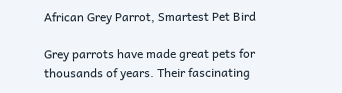African Grey Parrot, Smartest Pet Bird

Grey parrots have made great pets for thousands of years. Their fascinating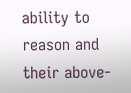ability to reason and their above-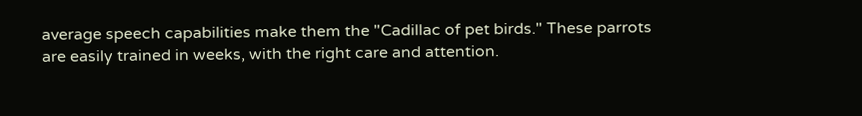average speech capabilities make them the "Cadillac of pet birds." These parrots are easily trained in weeks, with the right care and attention.